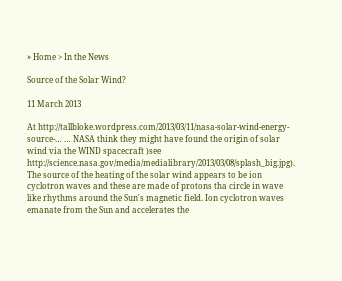» Home > In the News

Source of the Solar Wind?

11 March 2013

At http://tallbloke.wordpress.com/2013/03/11/nasa-solar-wind-energy-source-… … NASA think they might have found the origin of solar wind via the WIND spacecraft )see http://science.nasa.gov/media/medialibrary/2013/03/08/splash_big.jpg). The source of the heating of the solar wind appears to be ion cyclotron waves and these are made of protons tha circle in wave like rhythms around the Sun's magnetic field. Ion cyclotron waves emanate from the Sun and accelerates the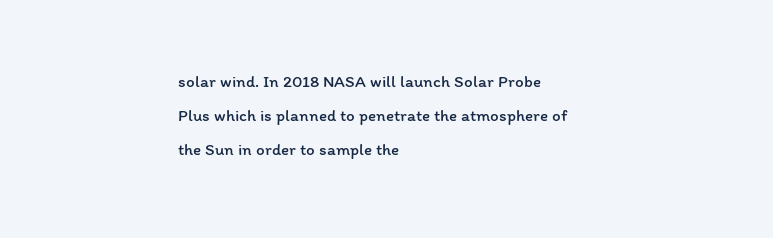solar wind. In 2018 NASA will launch Solar Probe Plus which is planned to penetrate the atmosphere of the Sun in order to sample the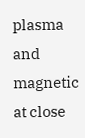plasma and magnetic at close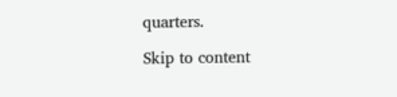quarters.

Skip to content